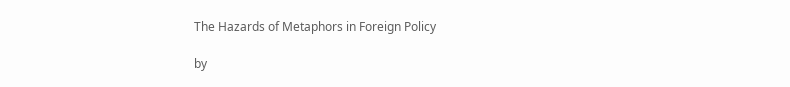The Hazards of Metaphors in Foreign Policy

by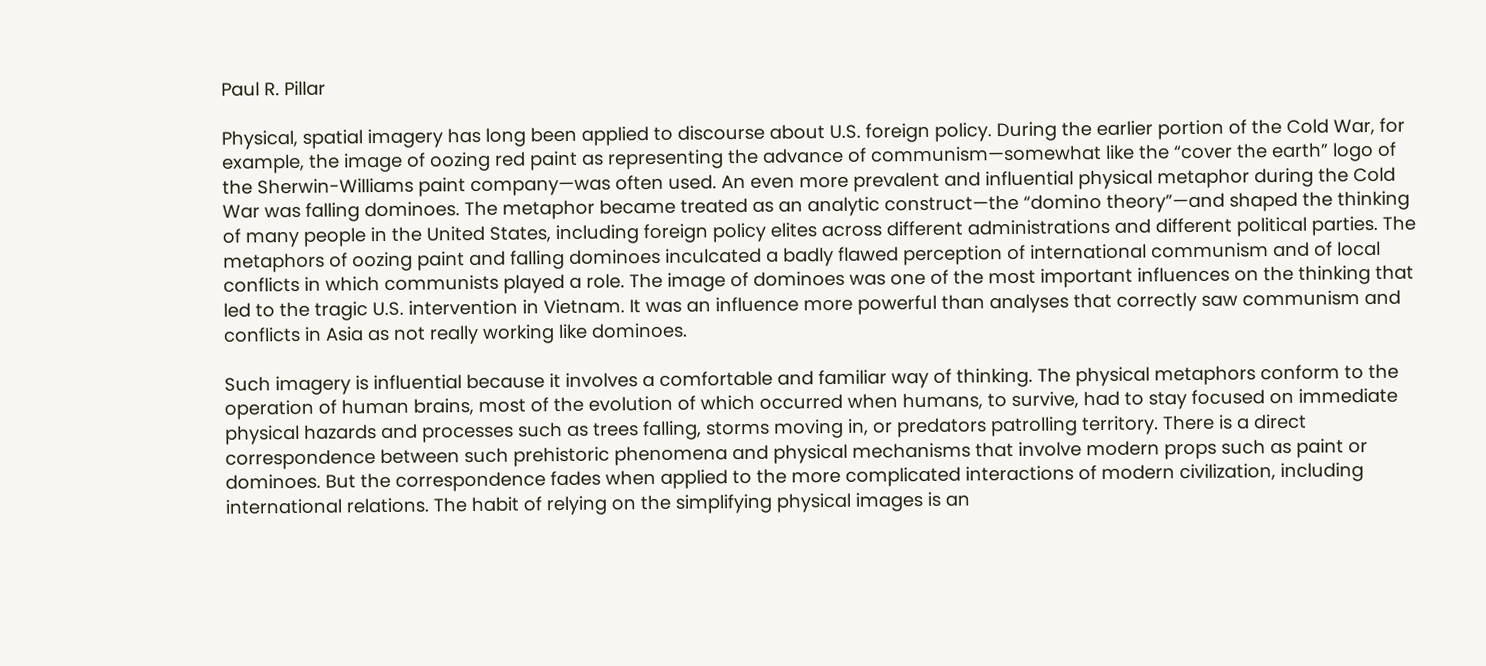Paul R. Pillar

Physical, spatial imagery has long been applied to discourse about U.S. foreign policy. During the earlier portion of the Cold War, for example, the image of oozing red paint as representing the advance of communism—somewhat like the “cover the earth” logo of the Sherwin-Williams paint company—was often used. An even more prevalent and influential physical metaphor during the Cold War was falling dominoes. The metaphor became treated as an analytic construct—the “domino theory”—and shaped the thinking of many people in the United States, including foreign policy elites across different administrations and different political parties. The metaphors of oozing paint and falling dominoes inculcated a badly flawed perception of international communism and of local conflicts in which communists played a role. The image of dominoes was one of the most important influences on the thinking that led to the tragic U.S. intervention in Vietnam. It was an influence more powerful than analyses that correctly saw communism and conflicts in Asia as not really working like dominoes.

Such imagery is influential because it involves a comfortable and familiar way of thinking. The physical metaphors conform to the operation of human brains, most of the evolution of which occurred when humans, to survive, had to stay focused on immediate physical hazards and processes such as trees falling, storms moving in, or predators patrolling territory. There is a direct correspondence between such prehistoric phenomena and physical mechanisms that involve modern props such as paint or dominoes. But the correspondence fades when applied to the more complicated interactions of modern civilization, including international relations. The habit of relying on the simplifying physical images is an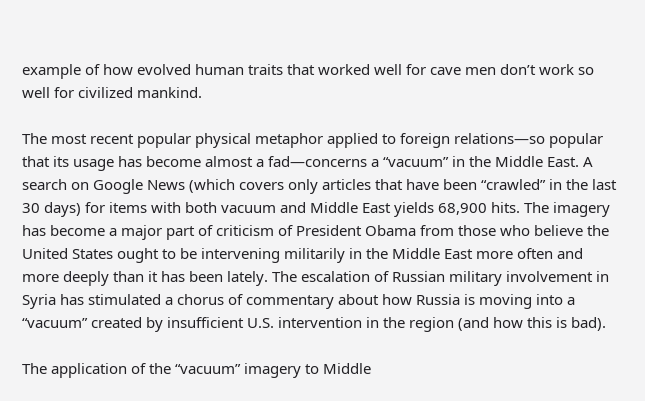example of how evolved human traits that worked well for cave men don’t work so well for civilized mankind.

The most recent popular physical metaphor applied to foreign relations—so popular that its usage has become almost a fad—concerns a “vacuum” in the Middle East. A search on Google News (which covers only articles that have been “crawled” in the last 30 days) for items with both vacuum and Middle East yields 68,900 hits. The imagery has become a major part of criticism of President Obama from those who believe the United States ought to be intervening militarily in the Middle East more often and more deeply than it has been lately. The escalation of Russian military involvement in Syria has stimulated a chorus of commentary about how Russia is moving into a “vacuum” created by insufficient U.S. intervention in the region (and how this is bad).

The application of the “vacuum” imagery to Middle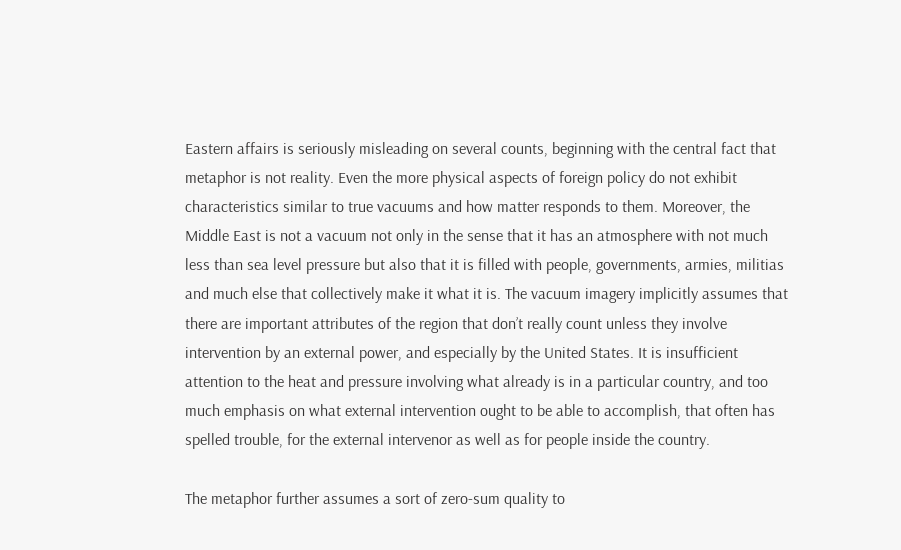Eastern affairs is seriously misleading on several counts, beginning with the central fact that metaphor is not reality. Even the more physical aspects of foreign policy do not exhibit characteristics similar to true vacuums and how matter responds to them. Moreover, the Middle East is not a vacuum not only in the sense that it has an atmosphere with not much less than sea level pressure but also that it is filled with people, governments, armies, militias and much else that collectively make it what it is. The vacuum imagery implicitly assumes that there are important attributes of the region that don’t really count unless they involve intervention by an external power, and especially by the United States. It is insufficient attention to the heat and pressure involving what already is in a particular country, and too much emphasis on what external intervention ought to be able to accomplish, that often has spelled trouble, for the external intervenor as well as for people inside the country.

The metaphor further assumes a sort of zero-sum quality to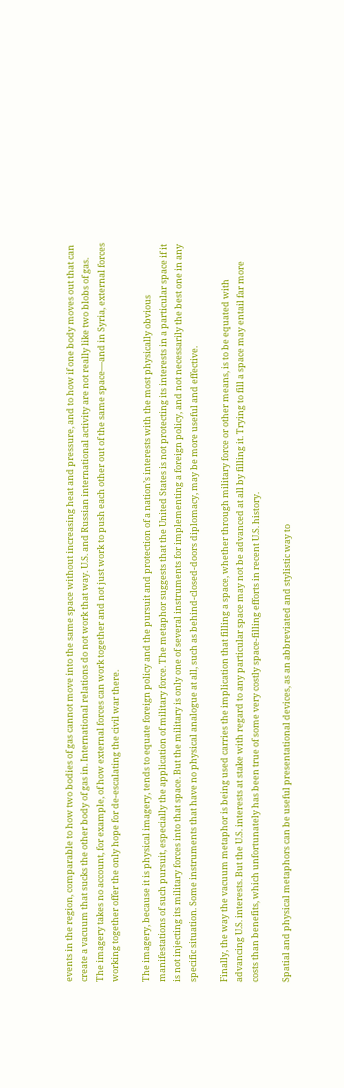events in the region, comparable to how two bodies of gas cannot move into the same space without increasing heat and pressure, and to how if one body moves out that can create a vacuum that sucks the other body of gas in. International relations do not work that way. U.S. and Russian international activity are not really like two blobs of gas. The imagery takes no account, for example, of how external forces can work together and not just work to push each other out of the same space—and in Syria, external forces working together offer the only hope for de-escalating the civil war there.

The imagery, because it is physical imagery, tends to equate foreign policy and the pursuit and protection of a nation’s interests with the most physically obvious manifestations of such pursuit, especially the application of military force. The metaphor suggests that the United States is not protecting its interests in a particular space if it is not injecting its military forces into that space. But the military is only one of several instruments for implementing a foreign policy, and not necessarily the best one in any specific situation. Some instruments that have no physical analogue at all, such as behind-closed-doors diplomacy, may be more useful and effective.

Finally, the way the vacuum metaphor is being used carries the implication that filling a space, whether through military force or other means, is to be equated with advancing U.S. interests. But the U.S. interests at stake with regard to any particular space may not be advanced at all by filling it. Trying to fill a space may entail far more costs than benefits, which unfortunately has been true of some very costly space-filling efforts in recent U.S. history.

Spatial and physical metaphors can be useful presentational devices, as an abbreviated and stylistic way to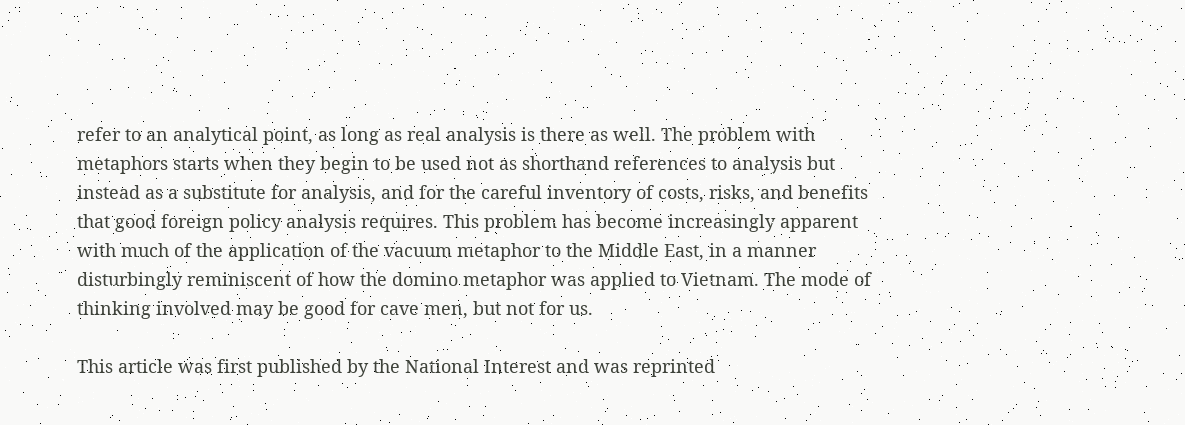refer to an analytical point, as long as real analysis is there as well. The problem with metaphors starts when they begin to be used not as shorthand references to analysis but instead as a substitute for analysis, and for the careful inventory of costs, risks, and benefits that good foreign policy analysis requires. This problem has become increasingly apparent with much of the application of the vacuum metaphor to the Middle East, in a manner disturbingly reminiscent of how the domino metaphor was applied to Vietnam. The mode of thinking involved may be good for cave men, but not for us.

This article was first published by the National Interest and was reprinted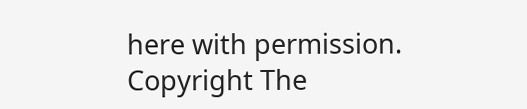here with permission. Copyright The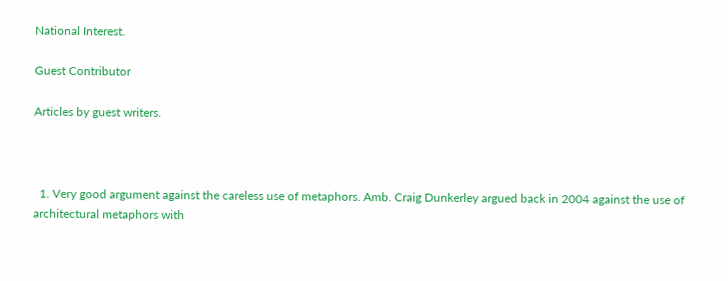National Interest.

Guest Contributor

Articles by guest writers.



  1. Very good argument against the careless use of metaphors. Amb. Craig Dunkerley argued back in 2004 against the use of architectural metaphors with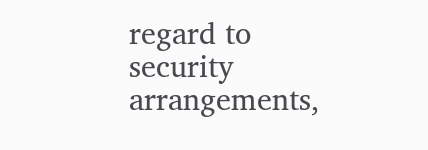regard to security arrangements,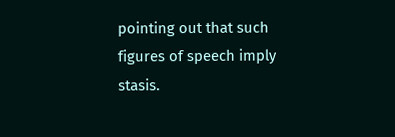pointing out that such figures of speech imply stasis.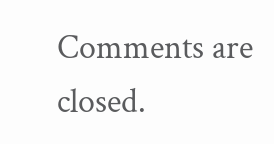Comments are closed.